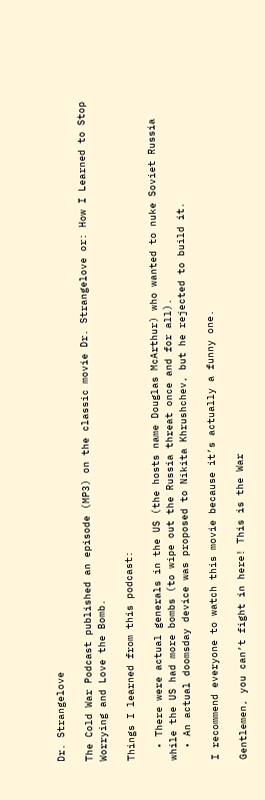Dr. Strangelove

The Cold War Podcast published an episode (MP3) on the classic movie Dr. Strangelove or: How I Learned to Stop Worrying and Love the Bomb.

Things I learned from this podcast:

  • There were actual generals in the US (the hosts name Douglas McArthur) who wanted to nuke Soviet Russia while the US had more bombs (to wipe out the Russia threat once and for all).
  • An actual doomsday device was proposed to Nikita Khrushchev, but he rejected to build it.

I recommend everyone to watch this movie because it’s actually a funny one.

Gentlemen, you can’t fight in here! This is the War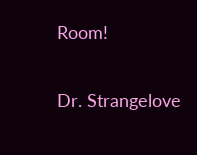Room!

Dr. Strangelove